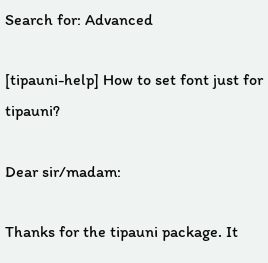Search for: Advanced

[tipauni-help] How to set font just for tipauni?

Dear sir/madam:

Thanks for the tipauni package. It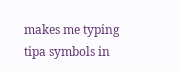makes me typing tipa symbols in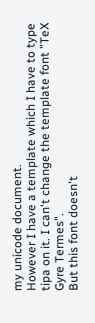my unicode document.
However I have a template which I have to type tipa on it. I can't change the template font "TeX Gyre Termes".
But this font doesn't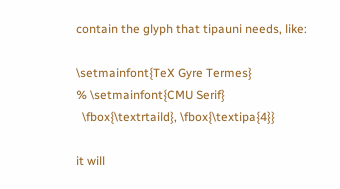contain the glyph that tipauni needs, like:

\setmainfont{TeX Gyre Termes}
% \setmainfont{CMU Serif}
  \fbox{\textrtaild}, \fbox{\textipa{4}}

it will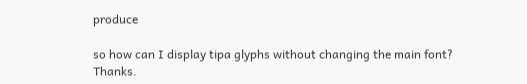produce

so how can I display tipa glyphs without changing the main font? Thanks.